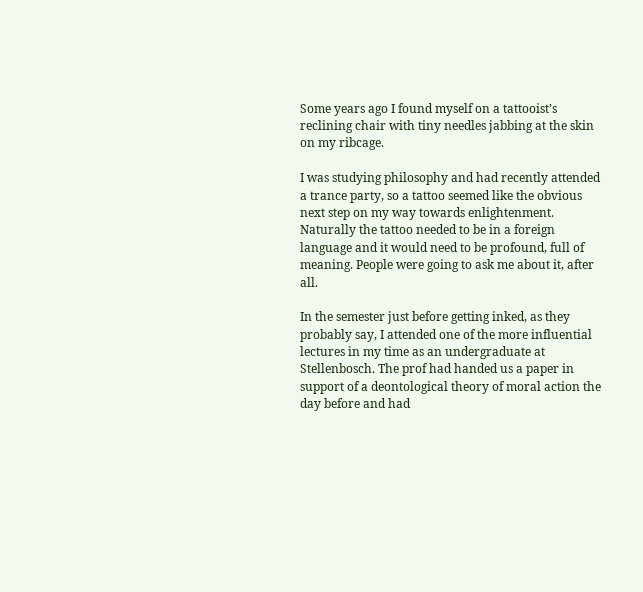Some years ago I found myself on a tattooist’s reclining chair with tiny needles jabbing at the skin on my ribcage.

I was studying philosophy and had recently attended a trance party, so a tattoo seemed like the obvious next step on my way towards enlightenment. Naturally the tattoo needed to be in a foreign language and it would need to be profound, full of meaning. People were going to ask me about it, after all.

In the semester just before getting inked, as they probably say, I attended one of the more influential lectures in my time as an undergraduate at Stellenbosch. The prof had handed us a paper in support of a deontological theory of moral action the day before and had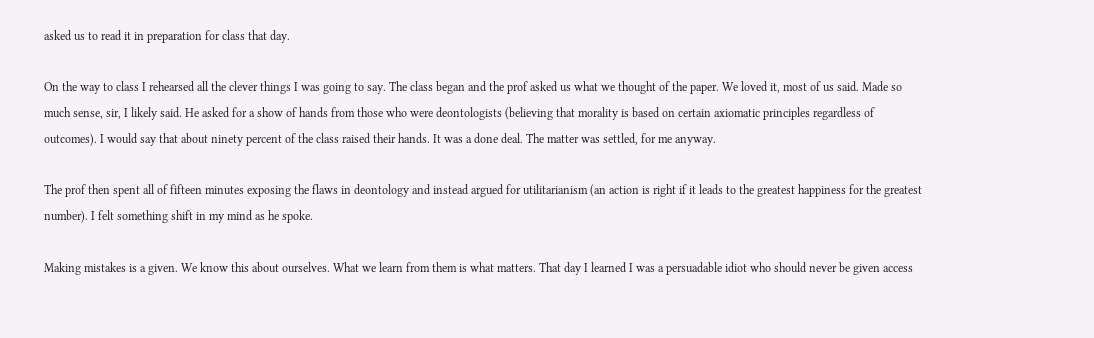asked us to read it in preparation for class that day.

On the way to class I rehearsed all the clever things I was going to say. The class began and the prof asked us what we thought of the paper. We loved it, most of us said. Made so much sense, sir, I likely said. He asked for a show of hands from those who were deontologists (believing that morality is based on certain axiomatic principles regardless of outcomes). I would say that about ninety percent of the class raised their hands. It was a done deal. The matter was settled, for me anyway.

The prof then spent all of fifteen minutes exposing the flaws in deontology and instead argued for utilitarianism (an action is right if it leads to the greatest happiness for the greatest number). I felt something shift in my mind as he spoke.

Making mistakes is a given. We know this about ourselves. What we learn from them is what matters. That day I learned I was a persuadable idiot who should never be given access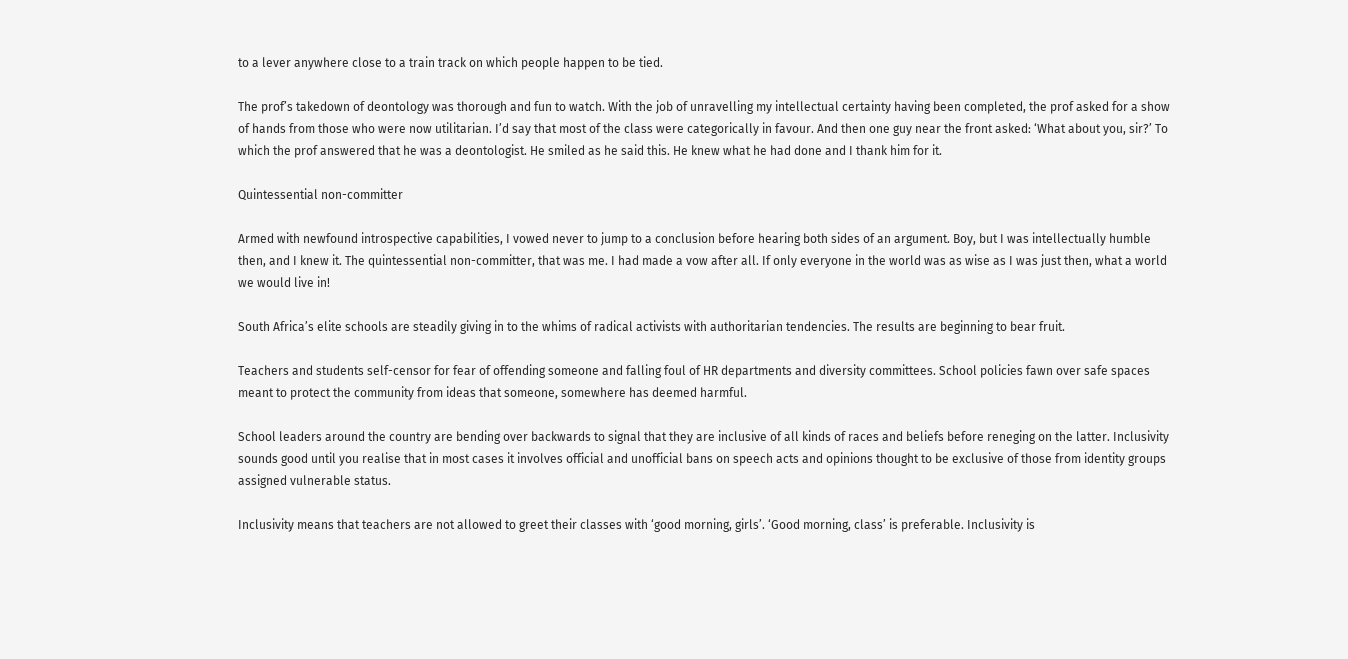to a lever anywhere close to a train track on which people happen to be tied.

The prof’s takedown of deontology was thorough and fun to watch. With the job of unravelling my intellectual certainty having been completed, the prof asked for a show of hands from those who were now utilitarian. I’d say that most of the class were categorically in favour. And then one guy near the front asked: ‘What about you, sir?’ To which the prof answered that he was a deontologist. He smiled as he said this. He knew what he had done and I thank him for it.

Quintessential non-committer

Armed with newfound introspective capabilities, I vowed never to jump to a conclusion before hearing both sides of an argument. Boy, but I was intellectually humble then, and I knew it. The quintessential non-committer, that was me. I had made a vow after all. If only everyone in the world was as wise as I was just then, what a world we would live in!

South Africa’s elite schools are steadily giving in to the whims of radical activists with authoritarian tendencies. The results are beginning to bear fruit.

Teachers and students self-censor for fear of offending someone and falling foul of HR departments and diversity committees. School policies fawn over safe spaces meant to protect the community from ideas that someone, somewhere has deemed harmful.

School leaders around the country are bending over backwards to signal that they are inclusive of all kinds of races and beliefs before reneging on the latter. Inclusivity sounds good until you realise that in most cases it involves official and unofficial bans on speech acts and opinions thought to be exclusive of those from identity groups assigned vulnerable status.

Inclusivity means that teachers are not allowed to greet their classes with ‘good morning, girls’. ‘Good morning, class’ is preferable. Inclusivity is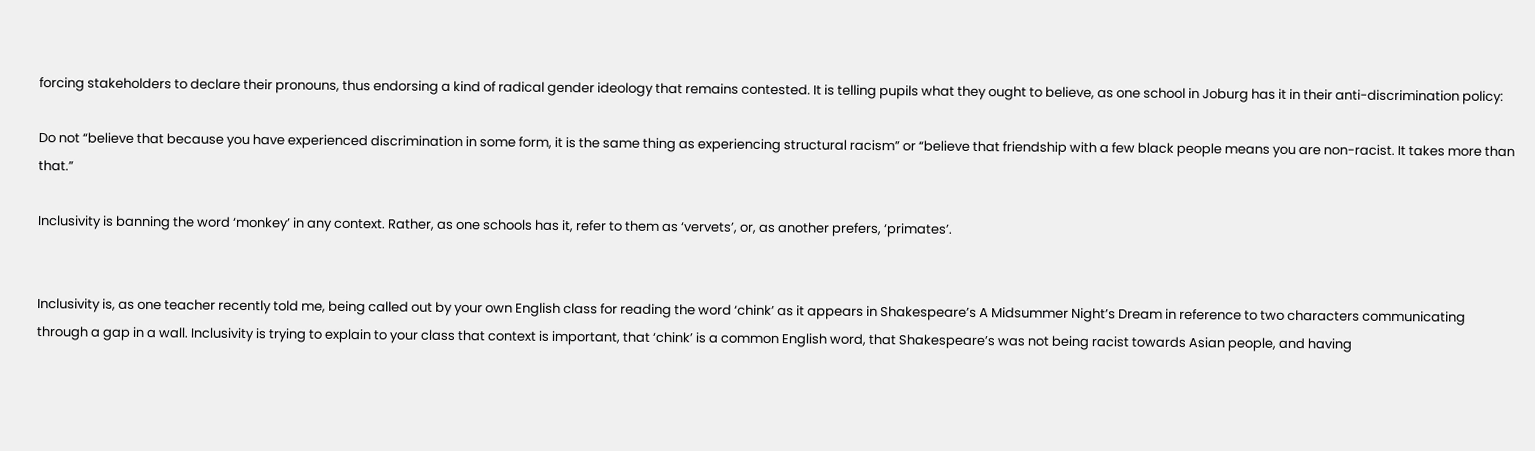forcing stakeholders to declare their pronouns, thus endorsing a kind of radical gender ideology that remains contested. It is telling pupils what they ought to believe, as one school in Joburg has it in their anti-discrimination policy:

Do not “believe that because you have experienced discrimination in some form, it is the same thing as experiencing structural racism” or “believe that friendship with a few black people means you are non-racist. It takes more than that.”

Inclusivity is banning the word ‘monkey’ in any context. Rather, as one schools has it, refer to them as ‘vervets’, or, as another prefers, ‘primates’.


Inclusivity is, as one teacher recently told me, being called out by your own English class for reading the word ‘chink’ as it appears in Shakespeare’s A Midsummer Night’s Dream in reference to two characters communicating through a gap in a wall. Inclusivity is trying to explain to your class that context is important, that ‘chink’ is a common English word, that Shakespeare’s was not being racist towards Asian people, and having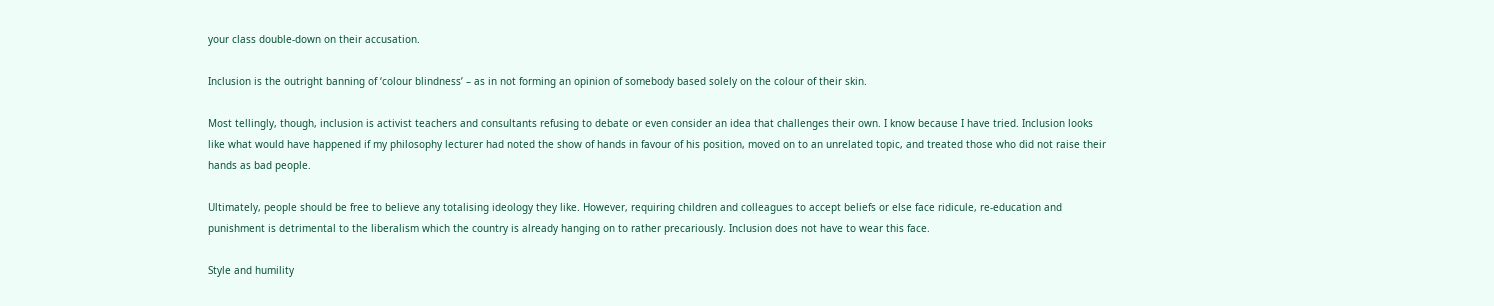your class double-down on their accusation.

Inclusion is the outright banning of ‘colour blindness’ – as in not forming an opinion of somebody based solely on the colour of their skin.

Most tellingly, though, inclusion is activist teachers and consultants refusing to debate or even consider an idea that challenges their own. I know because I have tried. Inclusion looks like what would have happened if my philosophy lecturer had noted the show of hands in favour of his position, moved on to an unrelated topic, and treated those who did not raise their hands as bad people.

Ultimately, people should be free to believe any totalising ideology they like. However, requiring children and colleagues to accept beliefs or else face ridicule, re-education and punishment is detrimental to the liberalism which the country is already hanging on to rather precariously. Inclusion does not have to wear this face.

Style and humility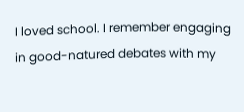I loved school. I remember engaging in good-natured debates with my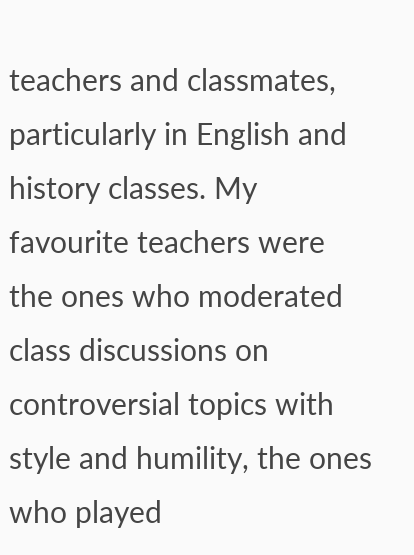teachers and classmates, particularly in English and history classes. My favourite teachers were the ones who moderated class discussions on controversial topics with style and humility, the ones who played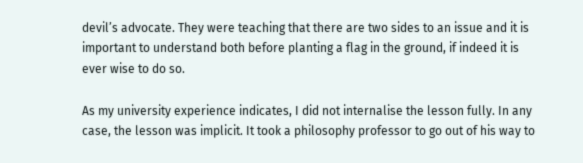devil’s advocate. They were teaching that there are two sides to an issue and it is important to understand both before planting a flag in the ground, if indeed it is ever wise to do so.

As my university experience indicates, I did not internalise the lesson fully. In any case, the lesson was implicit. It took a philosophy professor to go out of his way to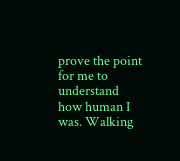prove the point for me to understand how human I was. Walking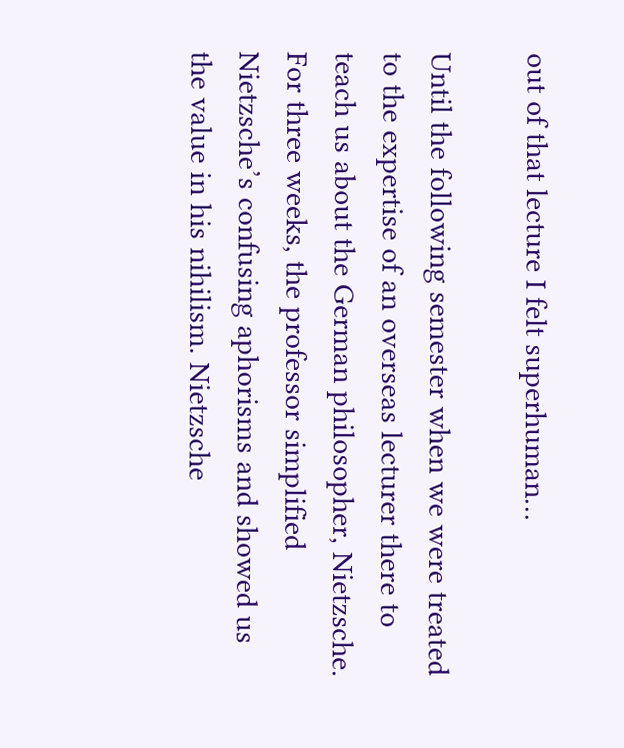out of that lecture I felt superhuman…

Until the following semester when we were treated to the expertise of an overseas lecturer there to teach us about the German philosopher, Nietzsche. For three weeks, the professor simplified Nietzsche’s confusing aphorisms and showed us the value in his nihilism. Nietzsche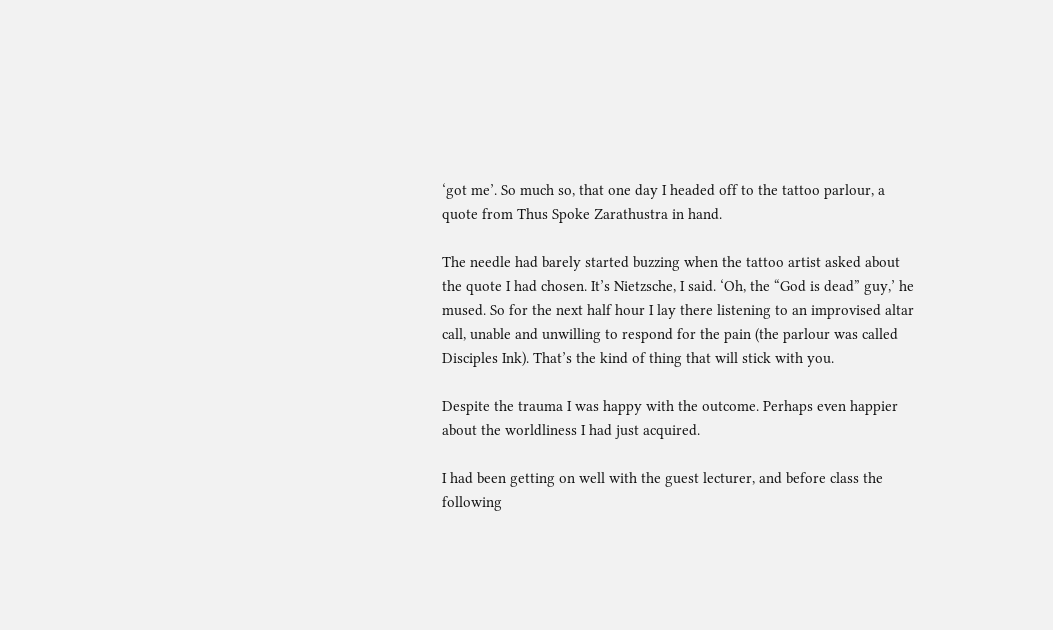‘got me’. So much so, that one day I headed off to the tattoo parlour, a quote from Thus Spoke Zarathustra in hand.

The needle had barely started buzzing when the tattoo artist asked about the quote I had chosen. It’s Nietzsche, I said. ‘Oh, the “God is dead” guy,’ he mused. So for the next half hour I lay there listening to an improvised altar call, unable and unwilling to respond for the pain (the parlour was called Disciples Ink). That’s the kind of thing that will stick with you.

Despite the trauma I was happy with the outcome. Perhaps even happier about the worldliness I had just acquired.

I had been getting on well with the guest lecturer, and before class the following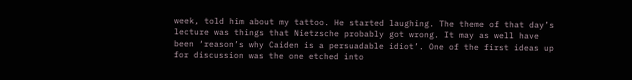week, told him about my tattoo. He started laughing. The theme of that day’s lecture was things that Nietzsche probably got wrong. It may as well have been ‘reason’s why Caiden is a persuadable idiot’. One of the first ideas up for discussion was the one etched into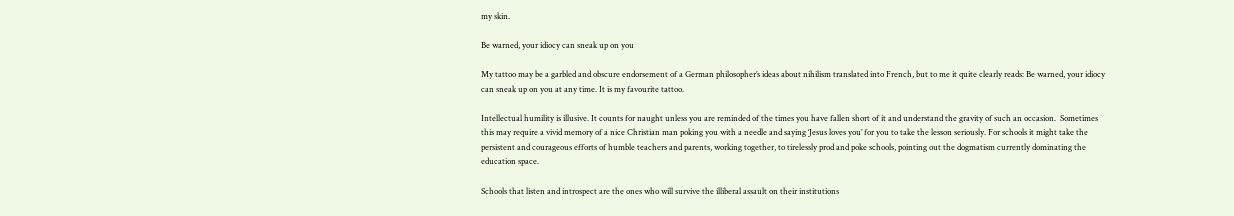my skin.

Be warned, your idiocy can sneak up on you

My tattoo may be a garbled and obscure endorsement of a German philosopher’s ideas about nihilism translated into French, but to me it quite clearly reads: Be warned, your idiocy can sneak up on you at any time. It is my favourite tattoo.

Intellectual humility is illusive. It counts for naught unless you are reminded of the times you have fallen short of it and understand the gravity of such an occasion.  Sometimes this may require a vivid memory of a nice Christian man poking you with a needle and saying ‘Jesus loves you’ for you to take the lesson seriously. For schools it might take the persistent and courageous efforts of humble teachers and parents, working together, to tirelessly prod and poke schools, pointing out the dogmatism currently dominating the education space.

Schools that listen and introspect are the ones who will survive the illiberal assault on their institutions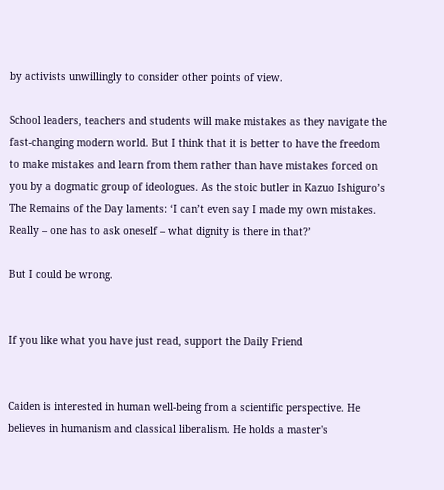by activists unwillingly to consider other points of view.

School leaders, teachers and students will make mistakes as they navigate the fast-changing modern world. But I think that it is better to have the freedom to make mistakes and learn from them rather than have mistakes forced on you by a dogmatic group of ideologues. As the stoic butler in Kazuo Ishiguro’s The Remains of the Day laments: ‘I can’t even say I made my own mistakes. Really – one has to ask oneself – what dignity is there in that?’

But I could be wrong.


If you like what you have just read, support the Daily Friend


Caiden is interested in human well-being from a scientific perspective. He believes in humanism and classical liberalism. He holds a master's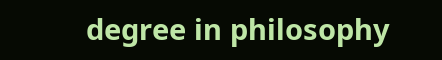degree in philosophy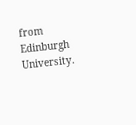from Edinburgh University.